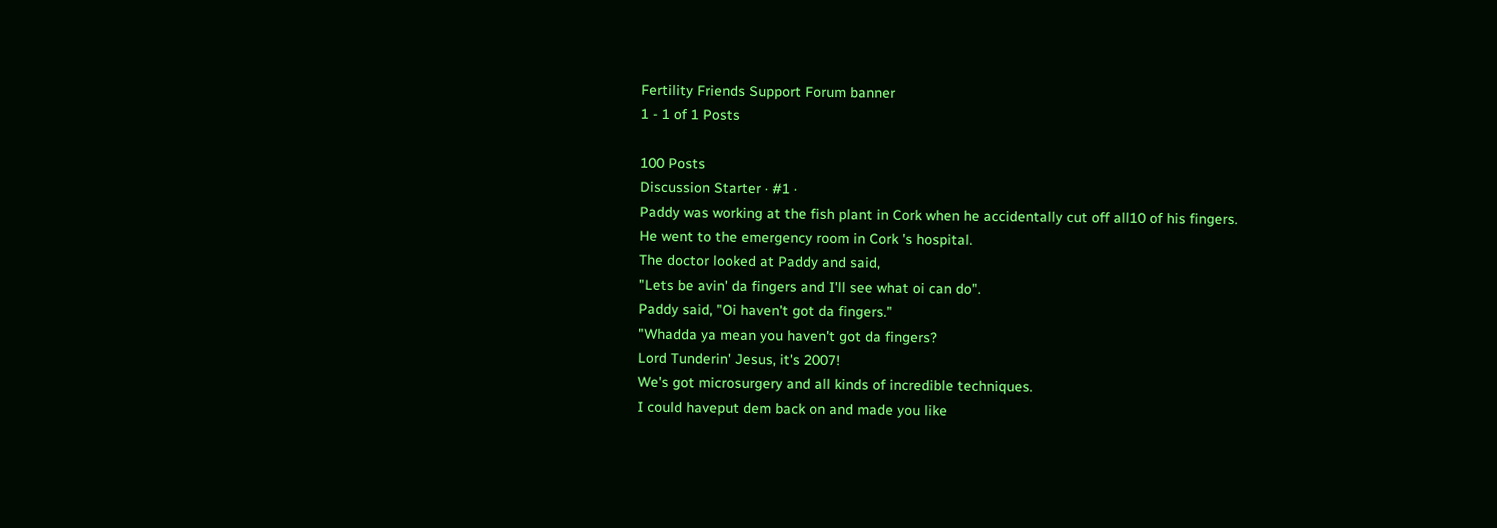Fertility Friends Support Forum banner
1 - 1 of 1 Posts

100 Posts
Discussion Starter · #1 ·
Paddy was working at the fish plant in Cork when he accidentally cut off all10 of his fingers.
He went to the emergency room in Cork 's hospital.
The doctor looked at Paddy and said,
"Lets be avin' da fingers and I'll see what oi can do".
Paddy said, "Oi haven't got da fingers."
"Whadda ya mean you haven't got da fingers?
Lord Tunderin' Jesus, it's 2007!
We's got microsurgery and all kinds of incredible techniques.
I could haveput dem back on and made you like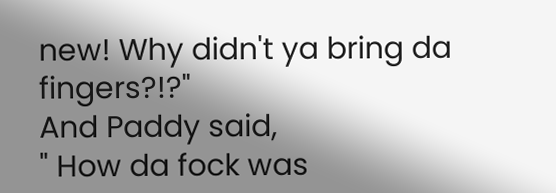new! Why didn't ya bring da fingers?!?"
And Paddy said,
" How da fock was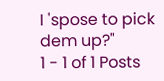I 'spose to pick dem up?"
1 - 1 of 1 Posts